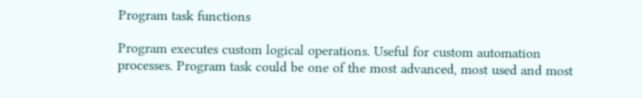Program task functions

Program executes custom logical operations. Useful for custom automation processes. Program task could be one of the most advanced, most used and most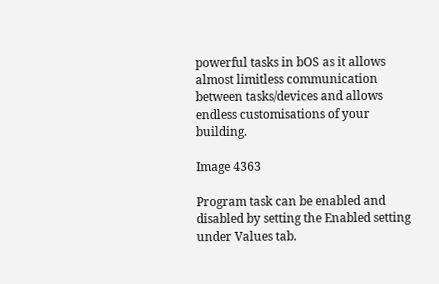powerful tasks in bOS as it allows almost limitless communication between tasks/devices and allows endless customisations of your building.

Image 4363

Program task can be enabled and disabled by setting the Enabled setting under Values tab.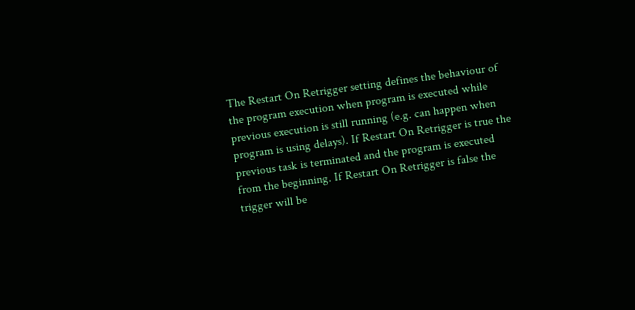The Restart On Retrigger setting defines the behaviour of the program execution when program is executed while previous execution is still running (e.g. can happen when program is using delays). If Restart On Retrigger is true the previous task is terminated and the program is executed from the beginning. If Restart On Retrigger is false the trigger will be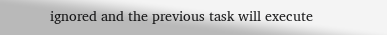ignored and the previous task will execute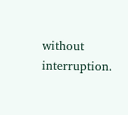without interruption.